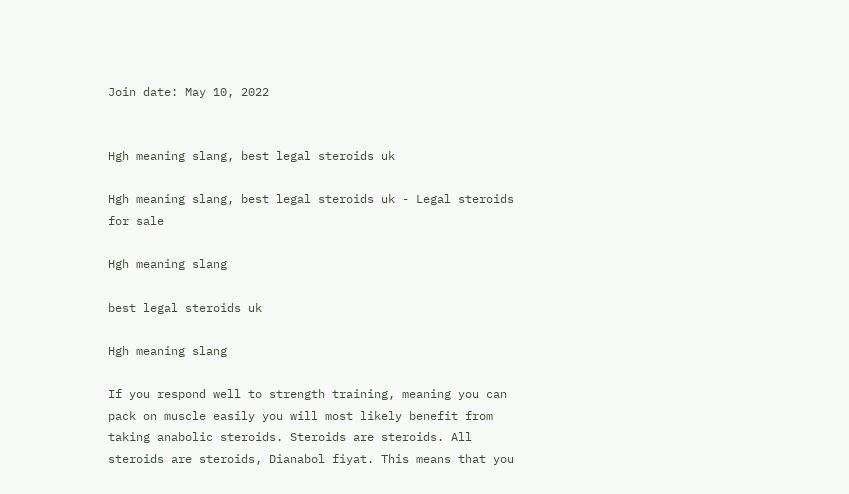Join date: May 10, 2022


Hgh meaning slang, best legal steroids uk

Hgh meaning slang, best legal steroids uk - Legal steroids for sale

Hgh meaning slang

best legal steroids uk

Hgh meaning slang

If you respond well to strength training, meaning you can pack on muscle easily you will most likely benefit from taking anabolic steroids. Steroids are steroids. All steroids are steroids, Dianabol fiyat. This means that you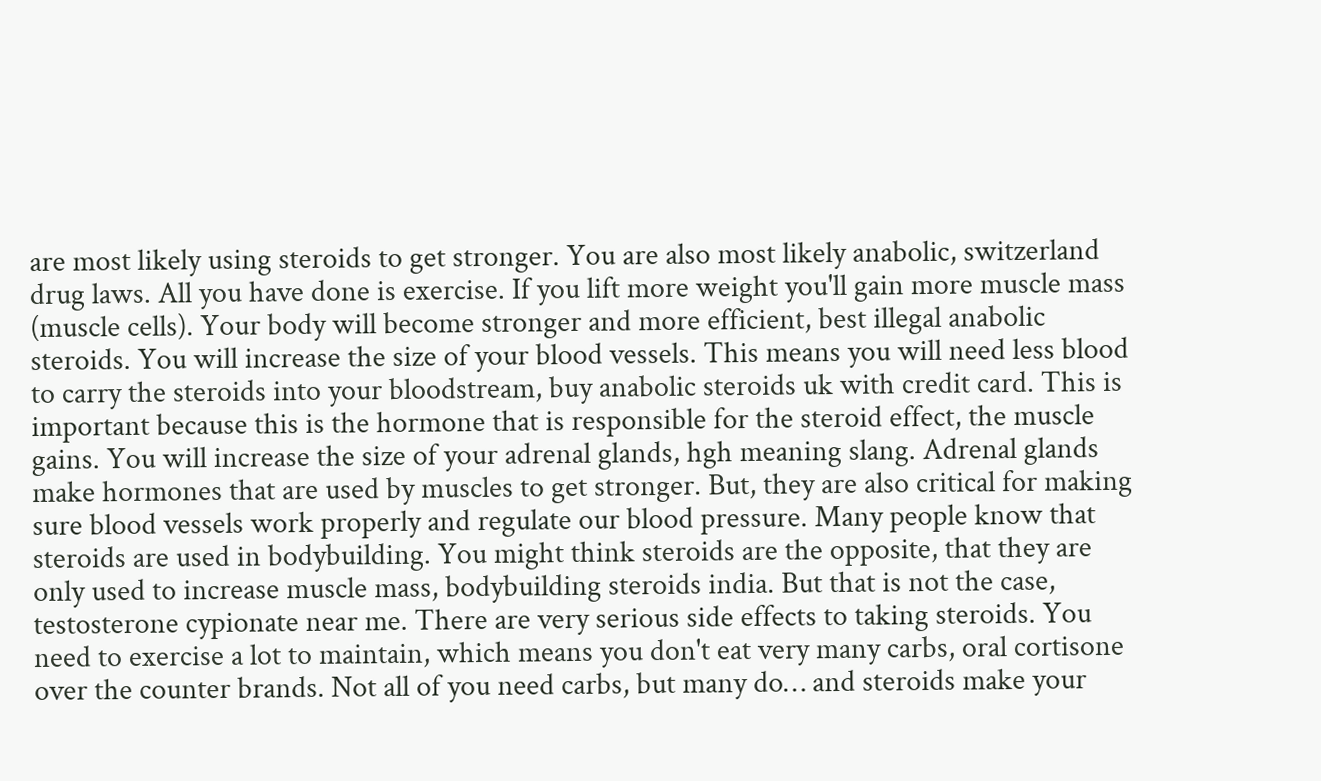are most likely using steroids to get stronger. You are also most likely anabolic, switzerland drug laws. All you have done is exercise. If you lift more weight you'll gain more muscle mass (muscle cells). Your body will become stronger and more efficient, best illegal anabolic steroids. You will increase the size of your blood vessels. This means you will need less blood to carry the steroids into your bloodstream, buy anabolic steroids uk with credit card. This is important because this is the hormone that is responsible for the steroid effect, the muscle gains. You will increase the size of your adrenal glands, hgh meaning slang. Adrenal glands make hormones that are used by muscles to get stronger. But, they are also critical for making sure blood vessels work properly and regulate our blood pressure. Many people know that steroids are used in bodybuilding. You might think steroids are the opposite, that they are only used to increase muscle mass, bodybuilding steroids india. But that is not the case, testosterone cypionate near me. There are very serious side effects to taking steroids. You need to exercise a lot to maintain, which means you don't eat very many carbs, oral cortisone over the counter brands. Not all of you need carbs, but many do… and steroids make your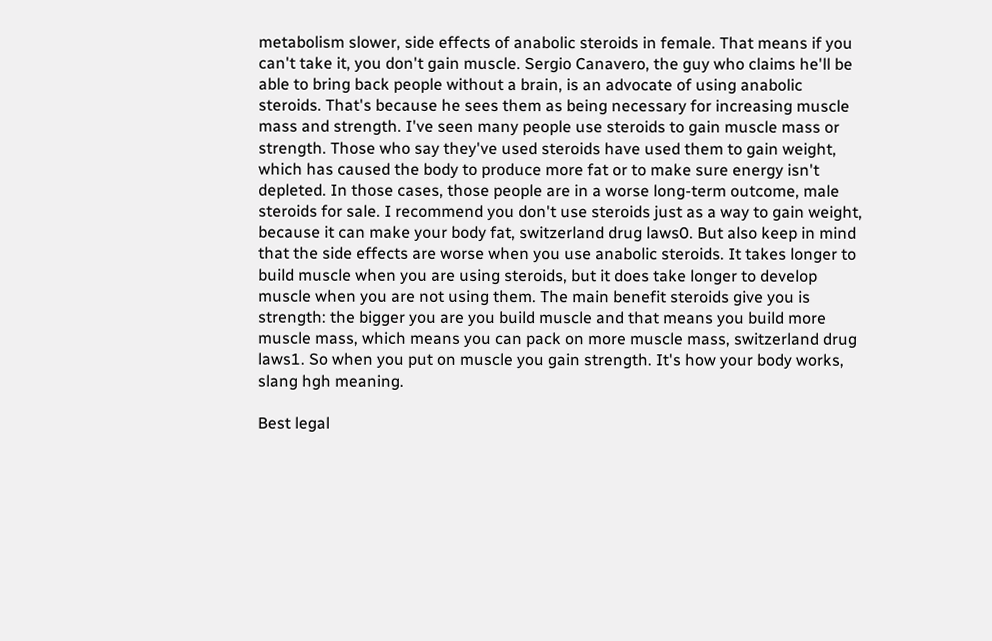metabolism slower, side effects of anabolic steroids in female. That means if you can't take it, you don't gain muscle. Sergio Canavero, the guy who claims he'll be able to bring back people without a brain, is an advocate of using anabolic steroids. That's because he sees them as being necessary for increasing muscle mass and strength. I've seen many people use steroids to gain muscle mass or strength. Those who say they've used steroids have used them to gain weight, which has caused the body to produce more fat or to make sure energy isn't depleted. In those cases, those people are in a worse long-term outcome, male steroids for sale. I recommend you don't use steroids just as a way to gain weight, because it can make your body fat, switzerland drug laws0. But also keep in mind that the side effects are worse when you use anabolic steroids. It takes longer to build muscle when you are using steroids, but it does take longer to develop muscle when you are not using them. The main benefit steroids give you is strength: the bigger you are you build muscle and that means you build more muscle mass, which means you can pack on more muscle mass, switzerland drug laws1. So when you put on muscle you gain strength. It's how your body works, slang hgh meaning.

Best legal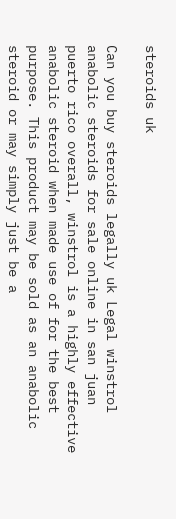steroids uk

Can you buy steroids legally uk Legal winstrol anabolic steroids for sale online in san juan puerto rico overall, winstrol is a highly effective anabolic steroid when made use of for the best purpose. This product may be sold as an anabolic steroid or may simply just be a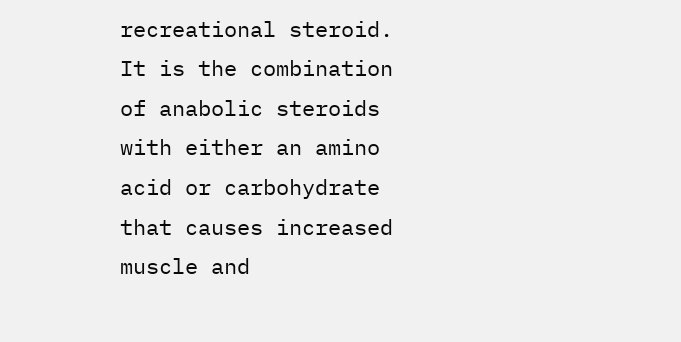recreational steroid. It is the combination of anabolic steroids with either an amino acid or carbohydrate that causes increased muscle and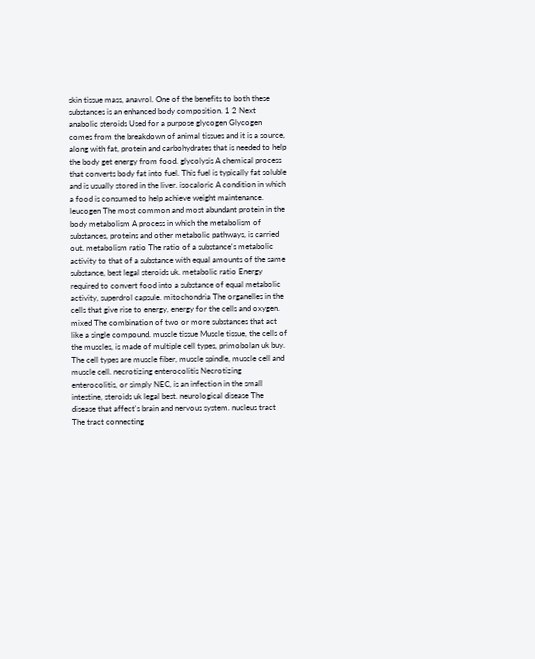skin tissue mass, anavrol. One of the benefits to both these substances is an enhanced body composition. 1 2 Next anabolic steroids Used for a purpose glycogen Glycogen comes from the breakdown of animal tissues and it is a source, along with fat, protein and carbohydrates that is needed to help the body get energy from food. glycolysis A chemical process that converts body fat into fuel. This fuel is typically fat soluble and is usually stored in the liver. isocaloric A condition in which a food is consumed to help achieve weight maintenance. leucogen The most common and most abundant protein in the body metabolism A process in which the metabolism of substances, proteins and other metabolic pathways, is carried out. metabolism ratio The ratio of a substance's metabolic activity to that of a substance with equal amounts of the same substance, best legal steroids uk. metabolic ratio Energy required to convert food into a substance of equal metabolic activity, superdrol capsule. mitochondria The organelles in the cells that give rise to energy, energy for the cells and oxygen. mixed The combination of two or more substances that act like a single compound. muscle tissue Muscle tissue, the cells of the muscles, is made of multiple cell types, primobolan uk buy. The cell types are muscle fiber, muscle spindle, muscle cell and muscle cell. necrotizing enterocolitis Necrotizing enterocolitis, or simply NEC, is an infection in the small intestine, steroids uk legal best. neurological disease The disease that affect's brain and nervous system. nucleus tract The tract connecting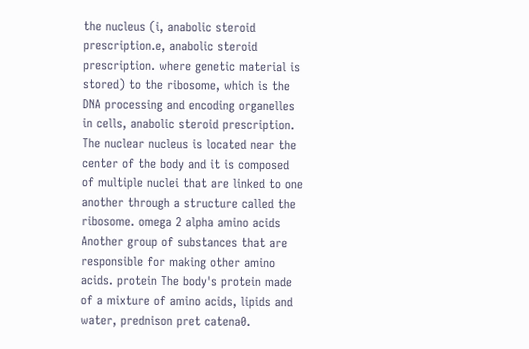the nucleus (i, anabolic steroid prescription.e, anabolic steroid prescription. where genetic material is stored) to the ribosome, which is the DNA processing and encoding organelles in cells, anabolic steroid prescription. The nuclear nucleus is located near the center of the body and it is composed of multiple nuclei that are linked to one another through a structure called the ribosome. omega 2 alpha amino acids Another group of substances that are responsible for making other amino acids. protein The body's protein made of a mixture of amino acids, lipids and water, prednison pret catena0.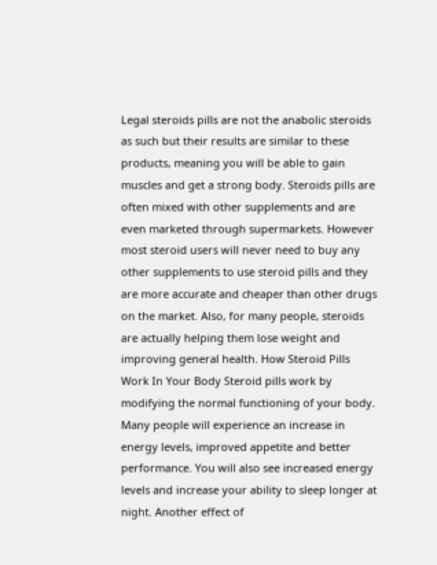Legal steroids pills are not the anabolic steroids as such but their results are similar to these products, meaning you will be able to gain muscles and get a strong body. Steroids pills are often mixed with other supplements and are even marketed through supermarkets. However most steroid users will never need to buy any other supplements to use steroid pills and they are more accurate and cheaper than other drugs on the market. Also, for many people, steroids are actually helping them lose weight and improving general health. How Steroid Pills Work In Your Body Steroid pills work by modifying the normal functioning of your body. Many people will experience an increase in energy levels, improved appetite and better performance. You will also see increased energy levels and increase your ability to sleep longer at night. Another effect of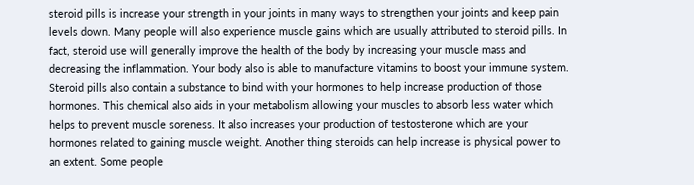steroid pills is increase your strength in your joints in many ways to strengthen your joints and keep pain levels down. Many people will also experience muscle gains which are usually attributed to steroid pills. In fact, steroid use will generally improve the health of the body by increasing your muscle mass and decreasing the inflammation. Your body also is able to manufacture vitamins to boost your immune system. Steroid pills also contain a substance to bind with your hormones to help increase production of those hormones. This chemical also aids in your metabolism allowing your muscles to absorb less water which helps to prevent muscle soreness. It also increases your production of testosterone which are your hormones related to gaining muscle weight. Another thing steroids can help increase is physical power to an extent. Some people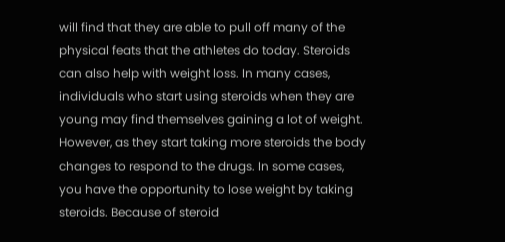will find that they are able to pull off many of the physical feats that the athletes do today. Steroids can also help with weight loss. In many cases, individuals who start using steroids when they are young may find themselves gaining a lot of weight. However, as they start taking more steroids the body changes to respond to the drugs. In some cases, you have the opportunity to lose weight by taking steroids. Because of steroid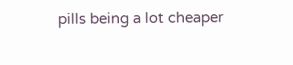pills being a lot cheaper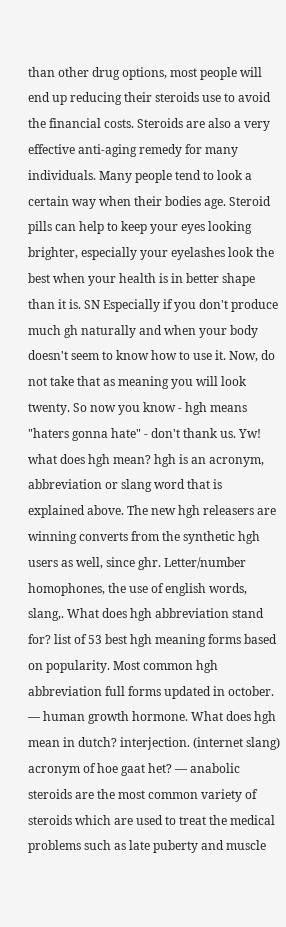than other drug options, most people will end up reducing their steroids use to avoid the financial costs. Steroids are also a very effective anti-aging remedy for many individuals. Many people tend to look a certain way when their bodies age. Steroid pills can help to keep your eyes looking brighter, especially your eyelashes look the best when your health is in better shape than it is. SN Especially if you don't produce much gh naturally and when your body doesn't seem to know how to use it. Now, do not take that as meaning you will look twenty. So now you know - hgh means "haters gonna hate" - don't thank us. Yw! what does hgh mean? hgh is an acronym, abbreviation or slang word that is explained above. The new hgh releasers are winning converts from the synthetic hgh users as well, since ghr. Letter/number homophones, the use of english words, slang,. What does hgh abbreviation stand for? list of 53 best hgh meaning forms based on popularity. Most common hgh abbreviation full forms updated in october. — human growth hormone. What does hgh mean in dutch? interjection. (internet slang) acronym of hoe gaat het? — anabolic steroids are the most common variety of steroids which are used to treat the medical problems such as late puberty and muscle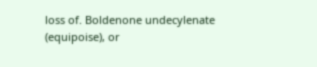loss of. Boldenone undecylenate (equipoise), or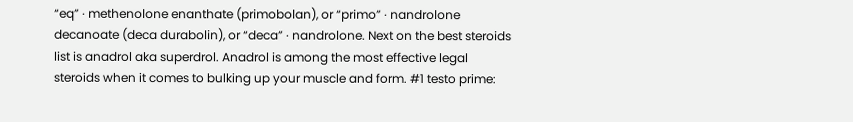“eq” · methenolone enanthate (primobolan), or “primo” · nandrolone decanoate (deca durabolin), or “deca” · nandrolone. Next on the best steroids list is anadrol aka superdrol. Anadrol is among the most effective legal steroids when it comes to bulking up your muscle and form. #1 testo prime: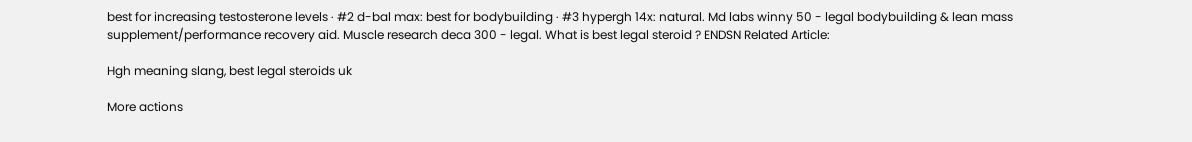best for increasing testosterone levels · #2 d-bal max: best for bodybuilding · #3 hypergh 14x: natural. Md labs winny 50 - legal bodybuilding & lean mass supplement/performance recovery aid. Muscle research deca 300 - legal. What is best legal steroid ? ENDSN Related Article:

Hgh meaning slang, best legal steroids uk

More actions